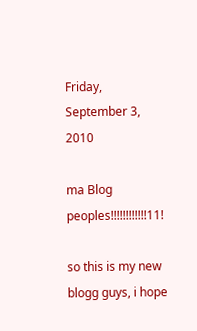Friday, September 3, 2010

ma Blog peoples!!!!!!!!!!!!11!

so this is my new blogg guys, i hope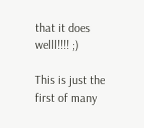that it does welll!!!! ;)

This is just the first of many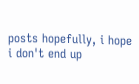posts hopefully, i hope i don't end up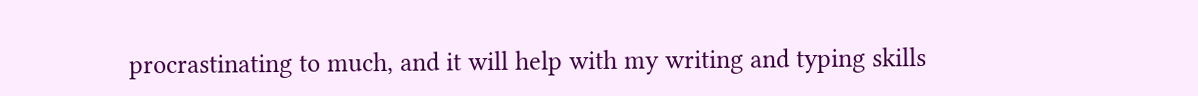procrastinating to much, and it will help with my writing and typing skills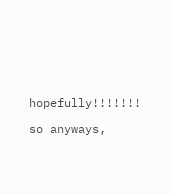hopefully!!!!!!!

so anyways,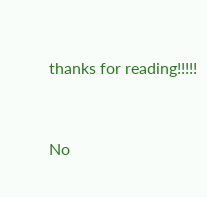thanks for reading!!!!!


No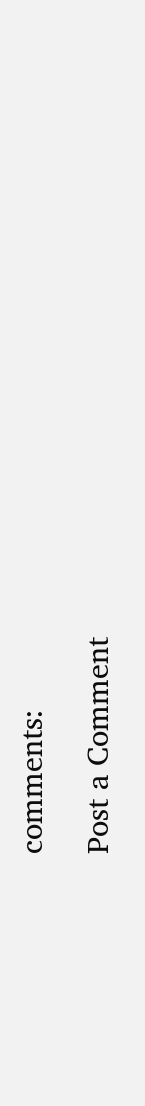comments:

Post a Comment